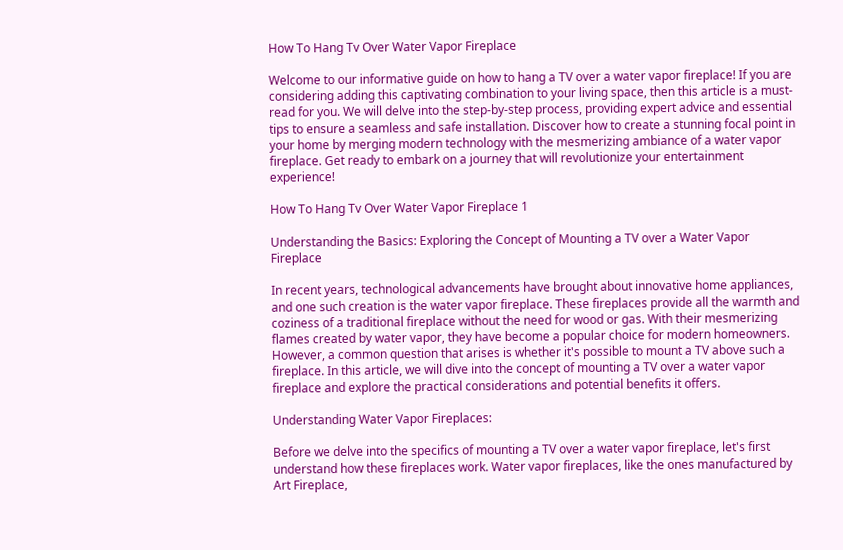How To Hang Tv Over Water Vapor Fireplace

Welcome to our informative guide on how to hang a TV over a water vapor fireplace! If you are considering adding this captivating combination to your living space, then this article is a must-read for you. We will delve into the step-by-step process, providing expert advice and essential tips to ensure a seamless and safe installation. Discover how to create a stunning focal point in your home by merging modern technology with the mesmerizing ambiance of a water vapor fireplace. Get ready to embark on a journey that will revolutionize your entertainment experience!

How To Hang Tv Over Water Vapor Fireplace 1

Understanding the Basics: Exploring the Concept of Mounting a TV over a Water Vapor Fireplace

In recent years, technological advancements have brought about innovative home appliances, and one such creation is the water vapor fireplace. These fireplaces provide all the warmth and coziness of a traditional fireplace without the need for wood or gas. With their mesmerizing flames created by water vapor, they have become a popular choice for modern homeowners. However, a common question that arises is whether it's possible to mount a TV above such a fireplace. In this article, we will dive into the concept of mounting a TV over a water vapor fireplace and explore the practical considerations and potential benefits it offers.

Understanding Water Vapor Fireplaces:

Before we delve into the specifics of mounting a TV over a water vapor fireplace, let's first understand how these fireplaces work. Water vapor fireplaces, like the ones manufactured by Art Fireplace,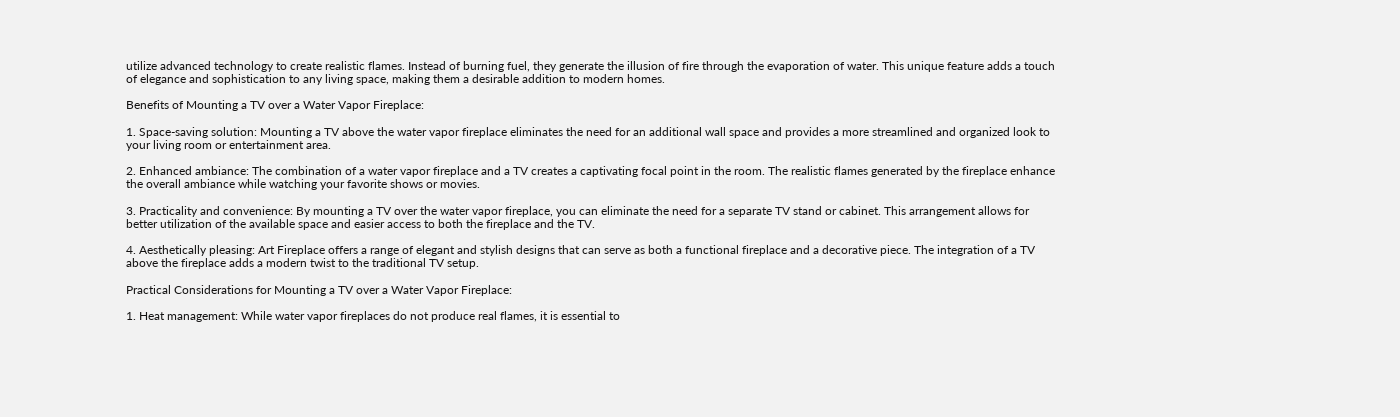utilize advanced technology to create realistic flames. Instead of burning fuel, they generate the illusion of fire through the evaporation of water. This unique feature adds a touch of elegance and sophistication to any living space, making them a desirable addition to modern homes.

Benefits of Mounting a TV over a Water Vapor Fireplace:

1. Space-saving solution: Mounting a TV above the water vapor fireplace eliminates the need for an additional wall space and provides a more streamlined and organized look to your living room or entertainment area.

2. Enhanced ambiance: The combination of a water vapor fireplace and a TV creates a captivating focal point in the room. The realistic flames generated by the fireplace enhance the overall ambiance while watching your favorite shows or movies.

3. Practicality and convenience: By mounting a TV over the water vapor fireplace, you can eliminate the need for a separate TV stand or cabinet. This arrangement allows for better utilization of the available space and easier access to both the fireplace and the TV.

4. Aesthetically pleasing: Art Fireplace offers a range of elegant and stylish designs that can serve as both a functional fireplace and a decorative piece. The integration of a TV above the fireplace adds a modern twist to the traditional TV setup.

Practical Considerations for Mounting a TV over a Water Vapor Fireplace:

1. Heat management: While water vapor fireplaces do not produce real flames, it is essential to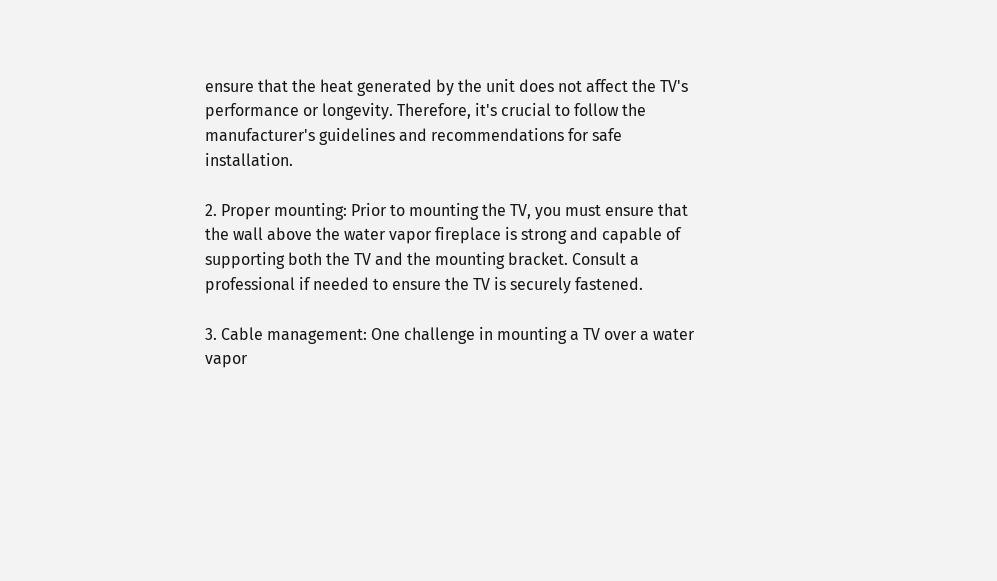ensure that the heat generated by the unit does not affect the TV's performance or longevity. Therefore, it's crucial to follow the manufacturer's guidelines and recommendations for safe installation.

2. Proper mounting: Prior to mounting the TV, you must ensure that the wall above the water vapor fireplace is strong and capable of supporting both the TV and the mounting bracket. Consult a professional if needed to ensure the TV is securely fastened.

3. Cable management: One challenge in mounting a TV over a water vapor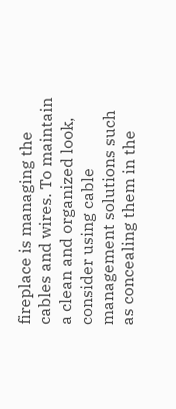fireplace is managing the cables and wires. To maintain a clean and organized look, consider using cable management solutions such as concealing them in the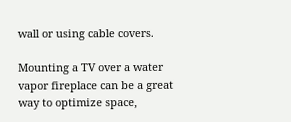wall or using cable covers.

Mounting a TV over a water vapor fireplace can be a great way to optimize space,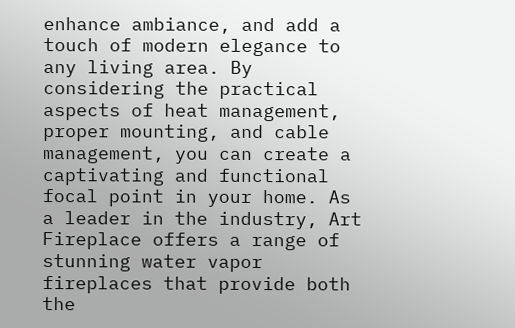enhance ambiance, and add a touch of modern elegance to any living area. By considering the practical aspects of heat management, proper mounting, and cable management, you can create a captivating and functional focal point in your home. As a leader in the industry, Art Fireplace offers a range of stunning water vapor fireplaces that provide both the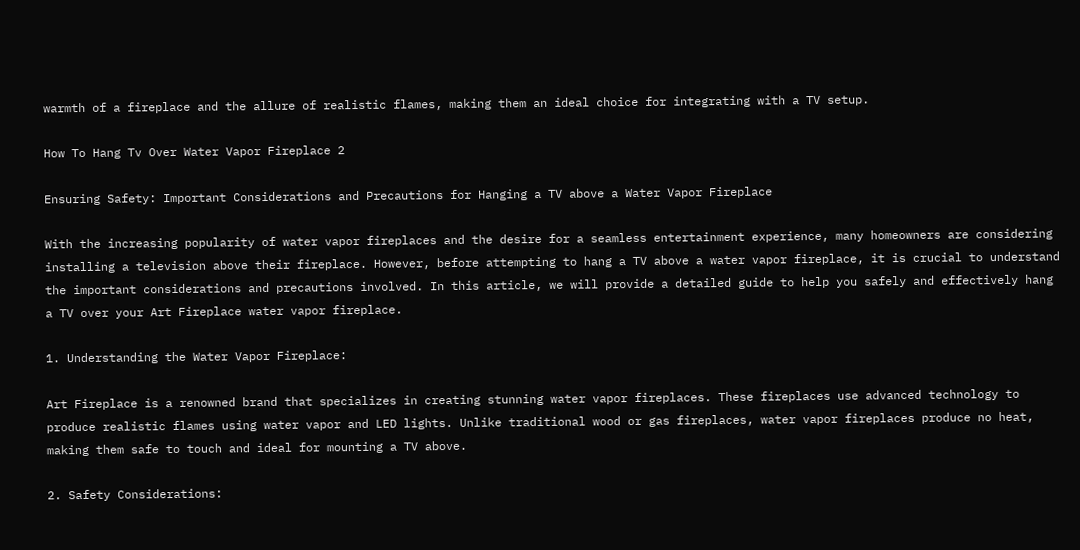warmth of a fireplace and the allure of realistic flames, making them an ideal choice for integrating with a TV setup.

How To Hang Tv Over Water Vapor Fireplace 2

Ensuring Safety: Important Considerations and Precautions for Hanging a TV above a Water Vapor Fireplace

With the increasing popularity of water vapor fireplaces and the desire for a seamless entertainment experience, many homeowners are considering installing a television above their fireplace. However, before attempting to hang a TV above a water vapor fireplace, it is crucial to understand the important considerations and precautions involved. In this article, we will provide a detailed guide to help you safely and effectively hang a TV over your Art Fireplace water vapor fireplace.

1. Understanding the Water Vapor Fireplace:

Art Fireplace is a renowned brand that specializes in creating stunning water vapor fireplaces. These fireplaces use advanced technology to produce realistic flames using water vapor and LED lights. Unlike traditional wood or gas fireplaces, water vapor fireplaces produce no heat, making them safe to touch and ideal for mounting a TV above.

2. Safety Considerations: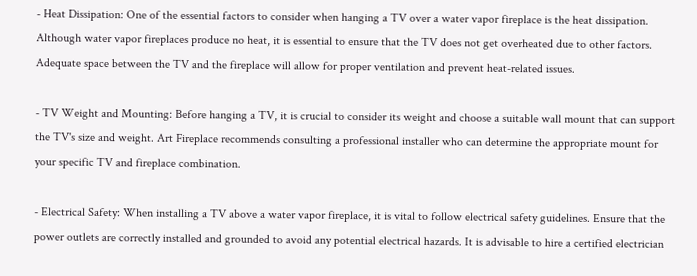- Heat Dissipation: One of the essential factors to consider when hanging a TV over a water vapor fireplace is the heat dissipation. Although water vapor fireplaces produce no heat, it is essential to ensure that the TV does not get overheated due to other factors. Adequate space between the TV and the fireplace will allow for proper ventilation and prevent heat-related issues.

- TV Weight and Mounting: Before hanging a TV, it is crucial to consider its weight and choose a suitable wall mount that can support the TV's size and weight. Art Fireplace recommends consulting a professional installer who can determine the appropriate mount for your specific TV and fireplace combination.

- Electrical Safety: When installing a TV above a water vapor fireplace, it is vital to follow electrical safety guidelines. Ensure that the power outlets are correctly installed and grounded to avoid any potential electrical hazards. It is advisable to hire a certified electrician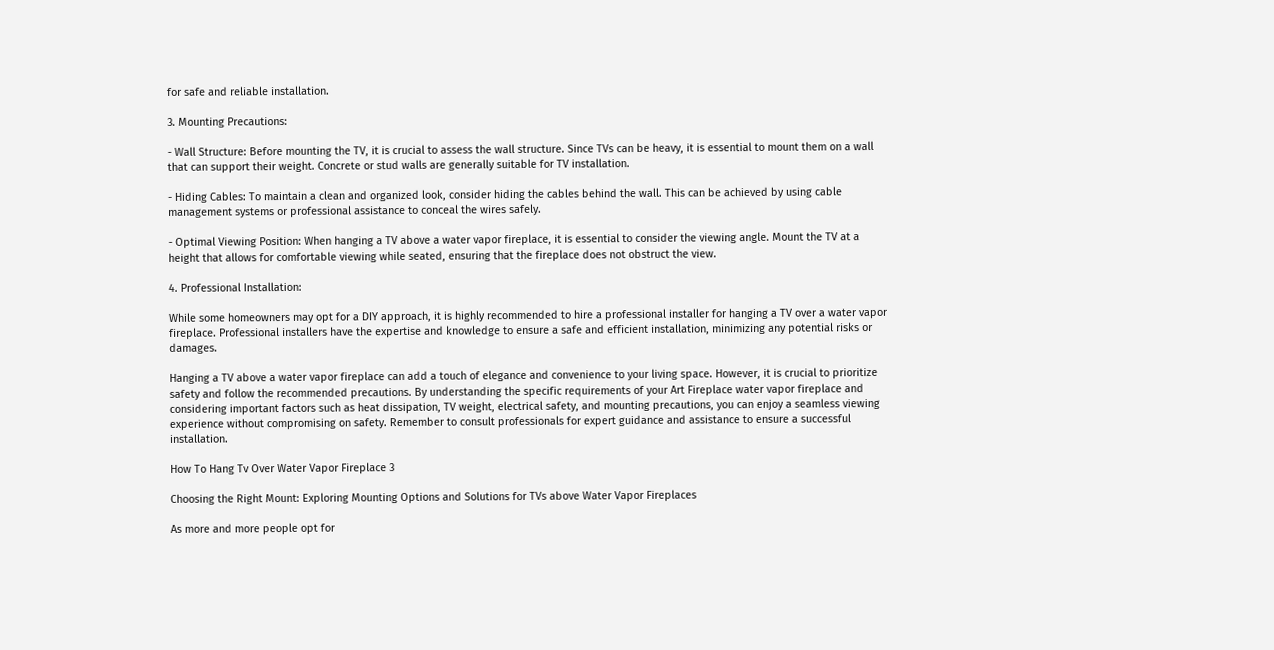for safe and reliable installation.

3. Mounting Precautions:

- Wall Structure: Before mounting the TV, it is crucial to assess the wall structure. Since TVs can be heavy, it is essential to mount them on a wall that can support their weight. Concrete or stud walls are generally suitable for TV installation.

- Hiding Cables: To maintain a clean and organized look, consider hiding the cables behind the wall. This can be achieved by using cable management systems or professional assistance to conceal the wires safely.

- Optimal Viewing Position: When hanging a TV above a water vapor fireplace, it is essential to consider the viewing angle. Mount the TV at a height that allows for comfortable viewing while seated, ensuring that the fireplace does not obstruct the view.

4. Professional Installation:

While some homeowners may opt for a DIY approach, it is highly recommended to hire a professional installer for hanging a TV over a water vapor fireplace. Professional installers have the expertise and knowledge to ensure a safe and efficient installation, minimizing any potential risks or damages.

Hanging a TV above a water vapor fireplace can add a touch of elegance and convenience to your living space. However, it is crucial to prioritize safety and follow the recommended precautions. By understanding the specific requirements of your Art Fireplace water vapor fireplace and considering important factors such as heat dissipation, TV weight, electrical safety, and mounting precautions, you can enjoy a seamless viewing experience without compromising on safety. Remember to consult professionals for expert guidance and assistance to ensure a successful installation.

How To Hang Tv Over Water Vapor Fireplace 3

Choosing the Right Mount: Exploring Mounting Options and Solutions for TVs above Water Vapor Fireplaces

As more and more people opt for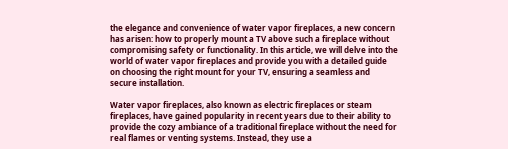the elegance and convenience of water vapor fireplaces, a new concern has arisen: how to properly mount a TV above such a fireplace without compromising safety or functionality. In this article, we will delve into the world of water vapor fireplaces and provide you with a detailed guide on choosing the right mount for your TV, ensuring a seamless and secure installation.

Water vapor fireplaces, also known as electric fireplaces or steam fireplaces, have gained popularity in recent years due to their ability to provide the cozy ambiance of a traditional fireplace without the need for real flames or venting systems. Instead, they use a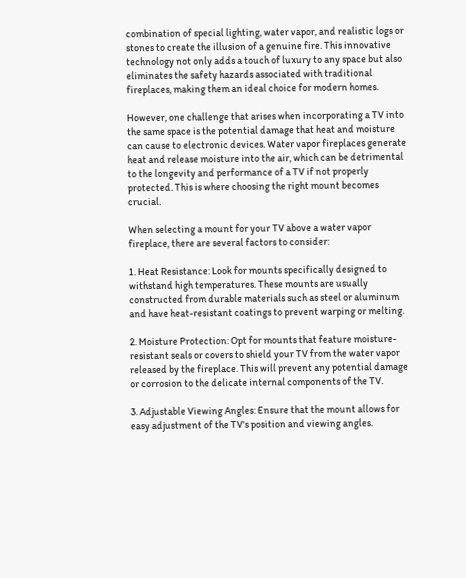combination of special lighting, water vapor, and realistic logs or stones to create the illusion of a genuine fire. This innovative technology not only adds a touch of luxury to any space but also eliminates the safety hazards associated with traditional fireplaces, making them an ideal choice for modern homes.

However, one challenge that arises when incorporating a TV into the same space is the potential damage that heat and moisture can cause to electronic devices. Water vapor fireplaces generate heat and release moisture into the air, which can be detrimental to the longevity and performance of a TV if not properly protected. This is where choosing the right mount becomes crucial.

When selecting a mount for your TV above a water vapor fireplace, there are several factors to consider:

1. Heat Resistance: Look for mounts specifically designed to withstand high temperatures. These mounts are usually constructed from durable materials such as steel or aluminum and have heat-resistant coatings to prevent warping or melting.

2. Moisture Protection: Opt for mounts that feature moisture-resistant seals or covers to shield your TV from the water vapor released by the fireplace. This will prevent any potential damage or corrosion to the delicate internal components of the TV.

3. Adjustable Viewing Angles: Ensure that the mount allows for easy adjustment of the TV's position and viewing angles.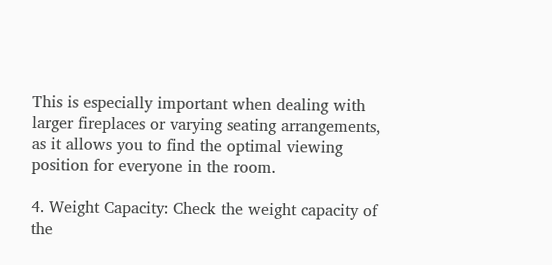This is especially important when dealing with larger fireplaces or varying seating arrangements, as it allows you to find the optimal viewing position for everyone in the room.

4. Weight Capacity: Check the weight capacity of the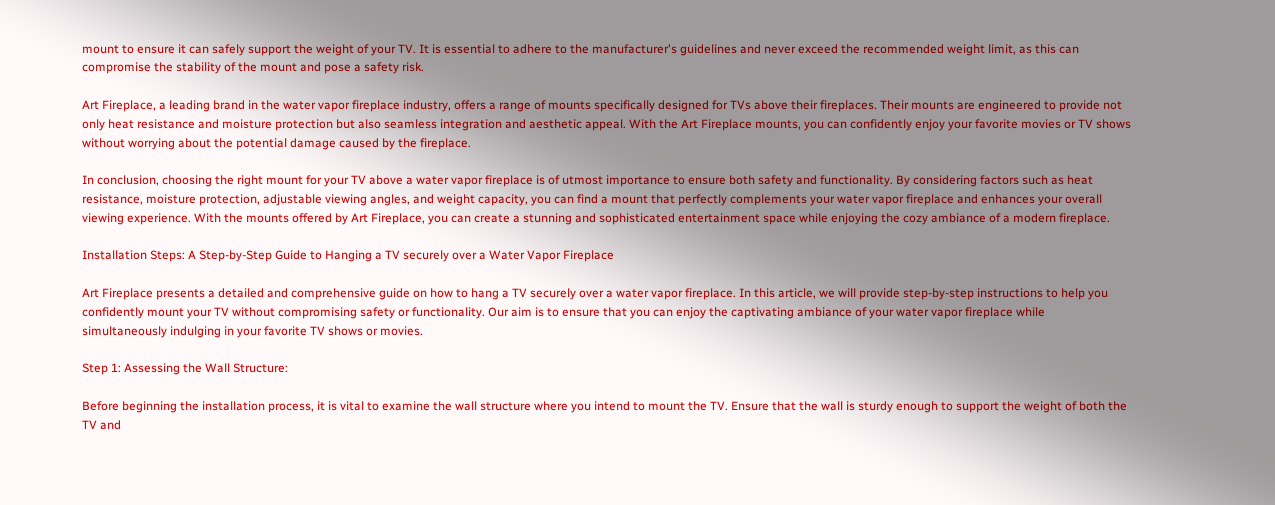mount to ensure it can safely support the weight of your TV. It is essential to adhere to the manufacturer's guidelines and never exceed the recommended weight limit, as this can compromise the stability of the mount and pose a safety risk.

Art Fireplace, a leading brand in the water vapor fireplace industry, offers a range of mounts specifically designed for TVs above their fireplaces. Their mounts are engineered to provide not only heat resistance and moisture protection but also seamless integration and aesthetic appeal. With the Art Fireplace mounts, you can confidently enjoy your favorite movies or TV shows without worrying about the potential damage caused by the fireplace.

In conclusion, choosing the right mount for your TV above a water vapor fireplace is of utmost importance to ensure both safety and functionality. By considering factors such as heat resistance, moisture protection, adjustable viewing angles, and weight capacity, you can find a mount that perfectly complements your water vapor fireplace and enhances your overall viewing experience. With the mounts offered by Art Fireplace, you can create a stunning and sophisticated entertainment space while enjoying the cozy ambiance of a modern fireplace.

Installation Steps: A Step-by-Step Guide to Hanging a TV securely over a Water Vapor Fireplace

Art Fireplace presents a detailed and comprehensive guide on how to hang a TV securely over a water vapor fireplace. In this article, we will provide step-by-step instructions to help you confidently mount your TV without compromising safety or functionality. Our aim is to ensure that you can enjoy the captivating ambiance of your water vapor fireplace while simultaneously indulging in your favorite TV shows or movies.

Step 1: Assessing the Wall Structure:

Before beginning the installation process, it is vital to examine the wall structure where you intend to mount the TV. Ensure that the wall is sturdy enough to support the weight of both the TV and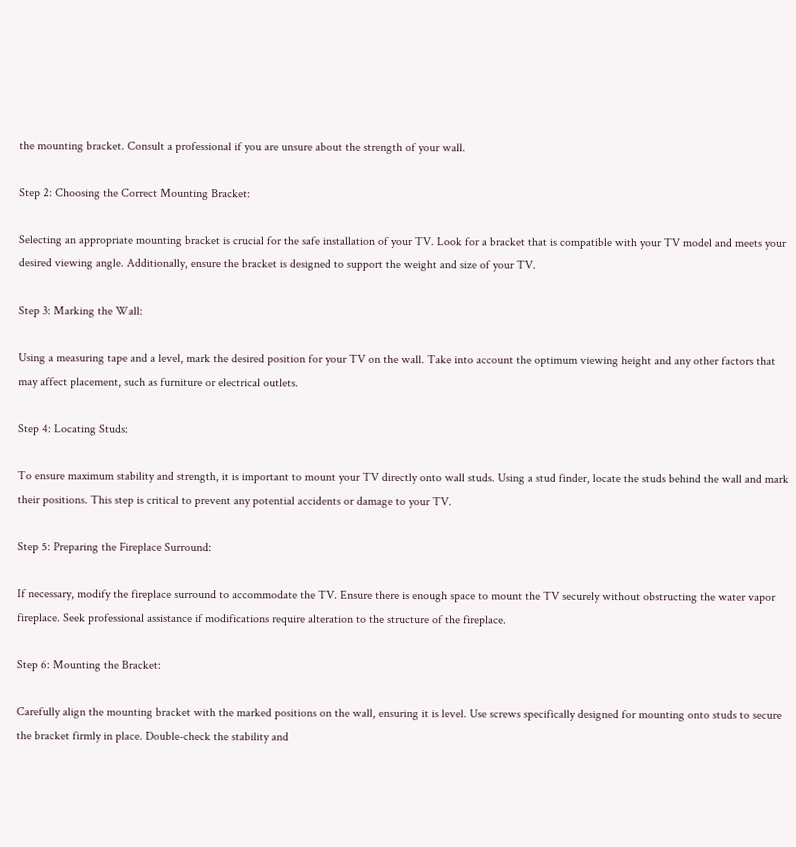the mounting bracket. Consult a professional if you are unsure about the strength of your wall.

Step 2: Choosing the Correct Mounting Bracket:

Selecting an appropriate mounting bracket is crucial for the safe installation of your TV. Look for a bracket that is compatible with your TV model and meets your desired viewing angle. Additionally, ensure the bracket is designed to support the weight and size of your TV.

Step 3: Marking the Wall:

Using a measuring tape and a level, mark the desired position for your TV on the wall. Take into account the optimum viewing height and any other factors that may affect placement, such as furniture or electrical outlets.

Step 4: Locating Studs:

To ensure maximum stability and strength, it is important to mount your TV directly onto wall studs. Using a stud finder, locate the studs behind the wall and mark their positions. This step is critical to prevent any potential accidents or damage to your TV.

Step 5: Preparing the Fireplace Surround:

If necessary, modify the fireplace surround to accommodate the TV. Ensure there is enough space to mount the TV securely without obstructing the water vapor fireplace. Seek professional assistance if modifications require alteration to the structure of the fireplace.

Step 6: Mounting the Bracket:

Carefully align the mounting bracket with the marked positions on the wall, ensuring it is level. Use screws specifically designed for mounting onto studs to secure the bracket firmly in place. Double-check the stability and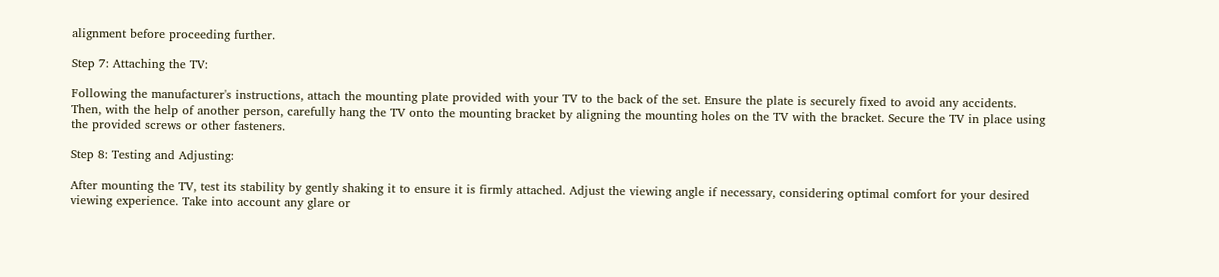alignment before proceeding further.

Step 7: Attaching the TV:

Following the manufacturer's instructions, attach the mounting plate provided with your TV to the back of the set. Ensure the plate is securely fixed to avoid any accidents. Then, with the help of another person, carefully hang the TV onto the mounting bracket by aligning the mounting holes on the TV with the bracket. Secure the TV in place using the provided screws or other fasteners.

Step 8: Testing and Adjusting:

After mounting the TV, test its stability by gently shaking it to ensure it is firmly attached. Adjust the viewing angle if necessary, considering optimal comfort for your desired viewing experience. Take into account any glare or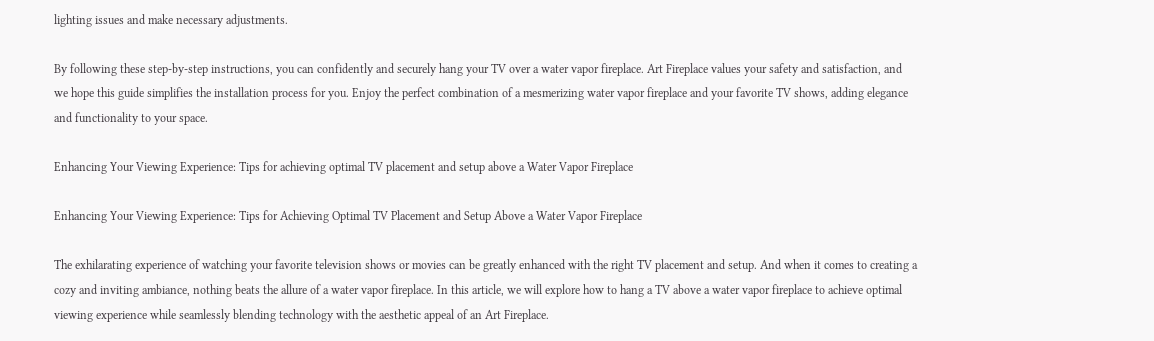lighting issues and make necessary adjustments.

By following these step-by-step instructions, you can confidently and securely hang your TV over a water vapor fireplace. Art Fireplace values your safety and satisfaction, and we hope this guide simplifies the installation process for you. Enjoy the perfect combination of a mesmerizing water vapor fireplace and your favorite TV shows, adding elegance and functionality to your space.

Enhancing Your Viewing Experience: Tips for achieving optimal TV placement and setup above a Water Vapor Fireplace

Enhancing Your Viewing Experience: Tips for Achieving Optimal TV Placement and Setup Above a Water Vapor Fireplace

The exhilarating experience of watching your favorite television shows or movies can be greatly enhanced with the right TV placement and setup. And when it comes to creating a cozy and inviting ambiance, nothing beats the allure of a water vapor fireplace. In this article, we will explore how to hang a TV above a water vapor fireplace to achieve optimal viewing experience while seamlessly blending technology with the aesthetic appeal of an Art Fireplace.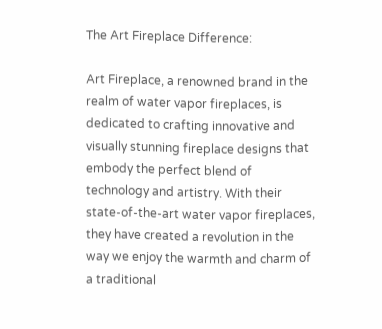The Art Fireplace Difference:

Art Fireplace, a renowned brand in the realm of water vapor fireplaces, is dedicated to crafting innovative and visually stunning fireplace designs that embody the perfect blend of technology and artistry. With their state-of-the-art water vapor fireplaces, they have created a revolution in the way we enjoy the warmth and charm of a traditional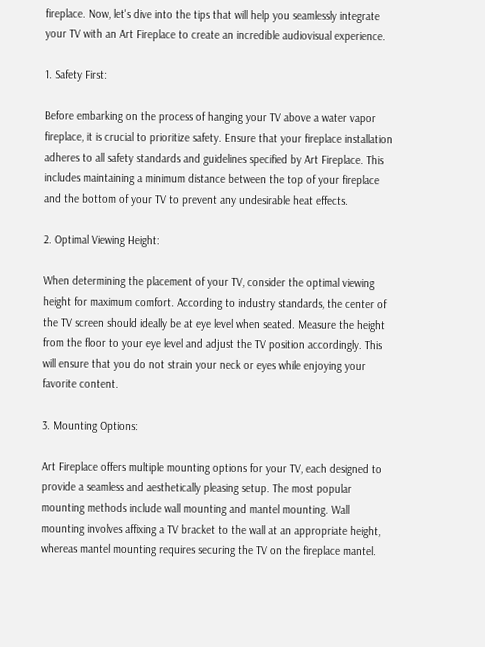fireplace. Now, let's dive into the tips that will help you seamlessly integrate your TV with an Art Fireplace to create an incredible audiovisual experience.

1. Safety First:

Before embarking on the process of hanging your TV above a water vapor fireplace, it is crucial to prioritize safety. Ensure that your fireplace installation adheres to all safety standards and guidelines specified by Art Fireplace. This includes maintaining a minimum distance between the top of your fireplace and the bottom of your TV to prevent any undesirable heat effects.

2. Optimal Viewing Height:

When determining the placement of your TV, consider the optimal viewing height for maximum comfort. According to industry standards, the center of the TV screen should ideally be at eye level when seated. Measure the height from the floor to your eye level and adjust the TV position accordingly. This will ensure that you do not strain your neck or eyes while enjoying your favorite content.

3. Mounting Options:

Art Fireplace offers multiple mounting options for your TV, each designed to provide a seamless and aesthetically pleasing setup. The most popular mounting methods include wall mounting and mantel mounting. Wall mounting involves affixing a TV bracket to the wall at an appropriate height, whereas mantel mounting requires securing the TV on the fireplace mantel.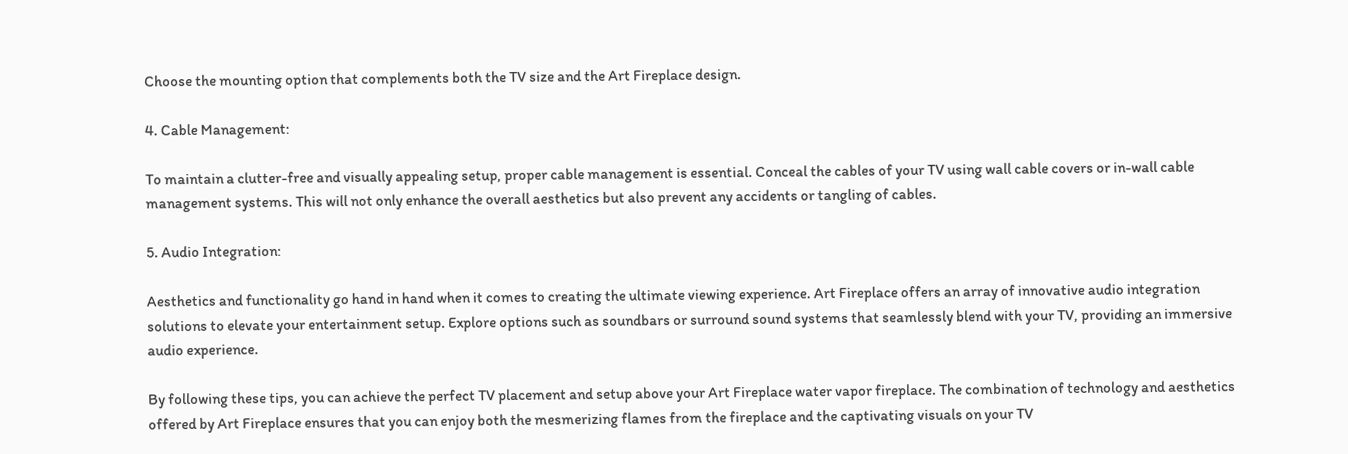Choose the mounting option that complements both the TV size and the Art Fireplace design.

4. Cable Management:

To maintain a clutter-free and visually appealing setup, proper cable management is essential. Conceal the cables of your TV using wall cable covers or in-wall cable management systems. This will not only enhance the overall aesthetics but also prevent any accidents or tangling of cables.

5. Audio Integration:

Aesthetics and functionality go hand in hand when it comes to creating the ultimate viewing experience. Art Fireplace offers an array of innovative audio integration solutions to elevate your entertainment setup. Explore options such as soundbars or surround sound systems that seamlessly blend with your TV, providing an immersive audio experience.

By following these tips, you can achieve the perfect TV placement and setup above your Art Fireplace water vapor fireplace. The combination of technology and aesthetics offered by Art Fireplace ensures that you can enjoy both the mesmerizing flames from the fireplace and the captivating visuals on your TV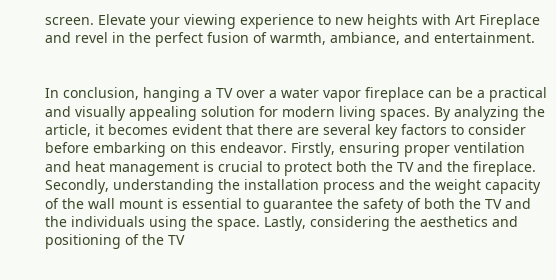screen. Elevate your viewing experience to new heights with Art Fireplace and revel in the perfect fusion of warmth, ambiance, and entertainment.


In conclusion, hanging a TV over a water vapor fireplace can be a practical and visually appealing solution for modern living spaces. By analyzing the article, it becomes evident that there are several key factors to consider before embarking on this endeavor. Firstly, ensuring proper ventilation and heat management is crucial to protect both the TV and the fireplace. Secondly, understanding the installation process and the weight capacity of the wall mount is essential to guarantee the safety of both the TV and the individuals using the space. Lastly, considering the aesthetics and positioning of the TV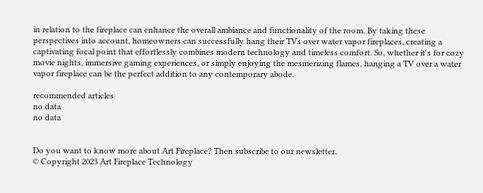in relation to the fireplace can enhance the overall ambiance and functionality of the room. By taking these perspectives into account, homeowners can successfully hang their TVs over water vapor fireplaces, creating a captivating focal point that effortlessly combines modern technology and timeless comfort. So, whether it's for cozy movie nights, immersive gaming experiences, or simply enjoying the mesmerizing flames, hanging a TV over a water vapor fireplace can be the perfect addition to any contemporary abode.

recommended articles
no data
no data


Do you want to know more about Art Fireplace? Then subscribe to our newsletter.
© Copyright 2023 Art Fireplace Technology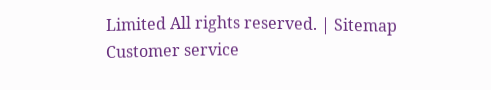Limited All rights reserved. | Sitemap
Customer service